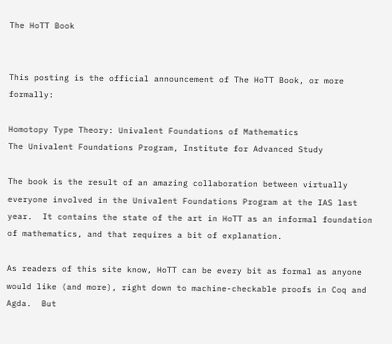The HoTT Book


This posting is the official announcement of The HoTT Book, or more formally:

Homotopy Type Theory: Univalent Foundations of Mathematics
The Univalent Foundations Program, Institute for Advanced Study

The book is the result of an amazing collaboration between virtually everyone involved in the Univalent Foundations Program at the IAS last year.  It contains the state of the art in HoTT as an informal foundation of mathematics, and that requires a bit of explanation.

As readers of this site know, HoTT can be every bit as formal as anyone would like (and more), right down to machine-checkable proofs in Coq and Agda.  But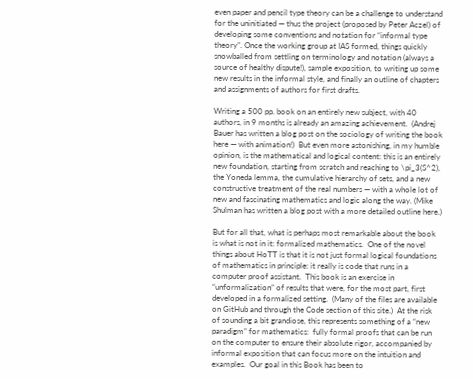even paper and pencil type theory can be a challenge to understand for the uninitiated — thus the project (proposed by Peter Aczel) of developing some conventions and notation for “informal type theory”. Once the working group at IAS formed, things quickly snowballed from settling on terminology and notation (always a source of healthy dispute!), sample exposition, to writing up some new results in the informal style, and finally an outline of chapters and assignments of authors for first drafts.

Writing a 500 pp. book on an entirely new subject, with 40 authors, in 9 months is already an amazing achievement.  (Andrej Bauer has written a blog post on the sociology of writing the book here — with animation!)  But even more astonishing, in my humble opinion, is the mathematical and logical content: this is an entirely new foundation, starting from scratch and reaching to \pi_3(S^2), the Yoneda lemma, the cumulative hierarchy of sets, and a new constructive treatment of the real numbers — with a whole lot of new and fascinating mathematics and logic along the way. (Mike Shulman has written a blog post with a more detailed outline here.)

But for all that, what is perhaps most remarkable about the book is what is not in it: formalized mathematics.  One of the novel things about HoTT is that it is not just formal logical foundations of mathematics in principle: it really is code that runs in a computer proof assistant.  This book is an exercise in “unformalization” of results that were, for the most part, first developed in a formalized setting.  (Many of the files are available on GitHub and through the Code section of this site.)  At the risk of sounding a bit grandiose, this represents something of a “new paradigm” for mathematics:  fully formal proofs that can be run on the computer to ensure their absolute rigor, accompanied by informal exposition that can focus more on the intuition and examples.  Our goal in this Book has been to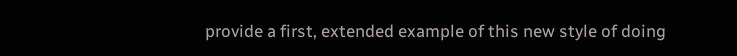provide a first, extended example of this new style of doing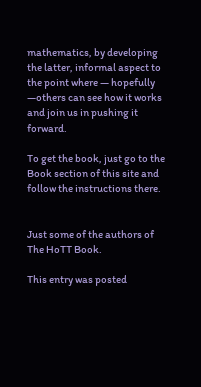mathematics, by developing the latter, informal aspect to the point where — hopefully —others can see how it works and join us in pushing it forward.

To get the book, just go to the Book section of this site and follow the instructions there.


Just some of the authors of The HoTT Book.

This entry was posted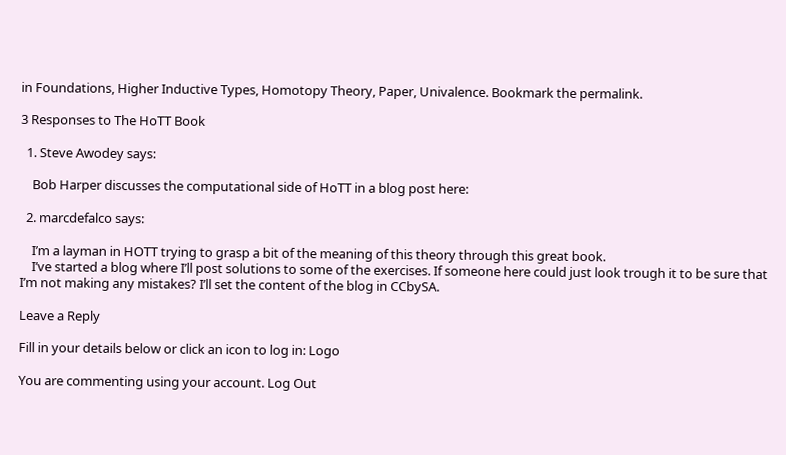in Foundations, Higher Inductive Types, Homotopy Theory, Paper, Univalence. Bookmark the permalink.

3 Responses to The HoTT Book

  1. Steve Awodey says:

    Bob Harper discusses the computational side of HoTT in a blog post here:

  2. marcdefalco says:

    I’m a layman in HOTT trying to grasp a bit of the meaning of this theory through this great book.
    I’ve started a blog where I’ll post solutions to some of the exercises. If someone here could just look trough it to be sure that I’m not making any mistakes? I’ll set the content of the blog in CCbySA.

Leave a Reply

Fill in your details below or click an icon to log in: Logo

You are commenting using your account. Log Out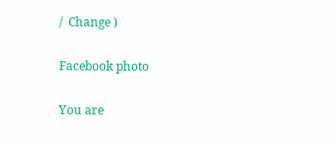/  Change )

Facebook photo

You are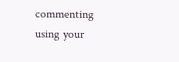commenting using your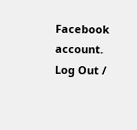Facebook account. Log Out /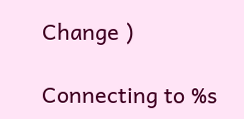Change )

Connecting to %s